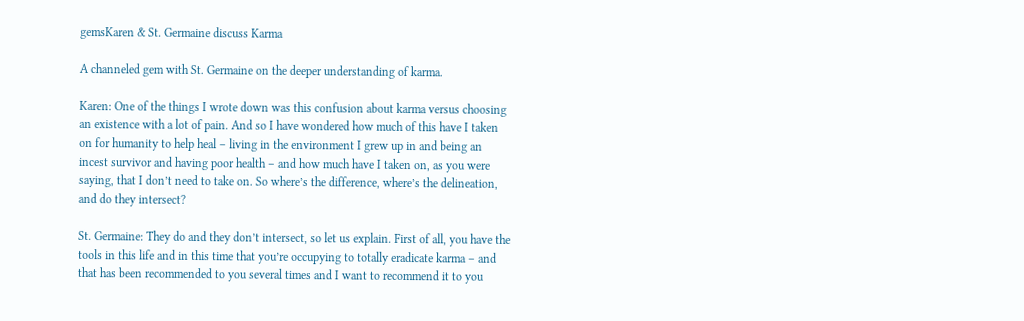gemsKaren & St. Germaine discuss Karma

A channeled gem with St. Germaine on the deeper understanding of karma.

Karen: One of the things I wrote down was this confusion about karma versus choosing an existence with a lot of pain. And so I have wondered how much of this have I taken on for humanity to help heal – living in the environment I grew up in and being an incest survivor and having poor health – and how much have I taken on, as you were saying, that I don’t need to take on. So where’s the difference, where’s the delineation, and do they intersect?

St. Germaine: They do and they don’t intersect, so let us explain. First of all, you have the tools in this life and in this time that you’re occupying to totally eradicate karma – and that has been recommended to you several times and I want to recommend it to you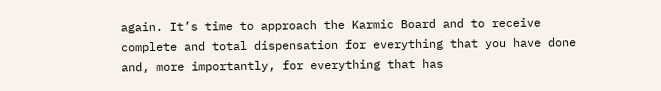again. It’s time to approach the Karmic Board and to receive complete and total dispensation for everything that you have done and, more importantly, for everything that has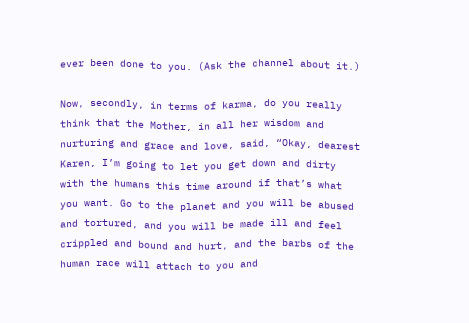ever been done to you. (Ask the channel about it.)

Now, secondly, in terms of karma, do you really think that the Mother, in all her wisdom and nurturing and grace and love, said, “Okay, dearest Karen, I’m going to let you get down and dirty with the humans this time around if that’s what you want. Go to the planet and you will be abused and tortured, and you will be made ill and feel crippled and bound and hurt, and the barbs of the human race will attach to you and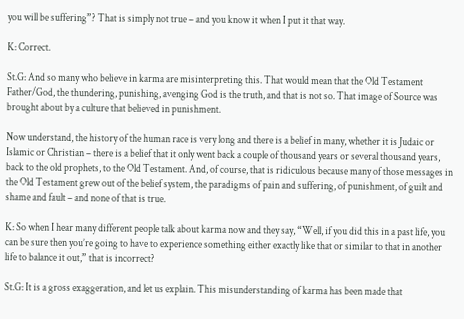you will be suffering”? That is simply not true – and you know it when I put it that way.

K: Correct.

St.G: And so many who believe in karma are misinterpreting this. That would mean that the Old Testament Father/God, the thundering, punishing, avenging God is the truth, and that is not so. That image of Source was brought about by a culture that believed in punishment.

Now understand, the history of the human race is very long and there is a belief in many, whether it is Judaic or Islamic or Christian – there is a belief that it only went back a couple of thousand years or several thousand years, back to the old prophets, to the Old Testament. And, of course, that is ridiculous because many of those messages in the Old Testament grew out of the belief system, the paradigms of pain and suffering, of punishment, of guilt and shame and fault – and none of that is true.

K: So when I hear many different people talk about karma now and they say, “Well, if you did this in a past life, you can be sure then you’re going to have to experience something either exactly like that or similar to that in another life to balance it out,” that is incorrect?

St.G: It is a gross exaggeration, and let us explain. This misunderstanding of karma has been made that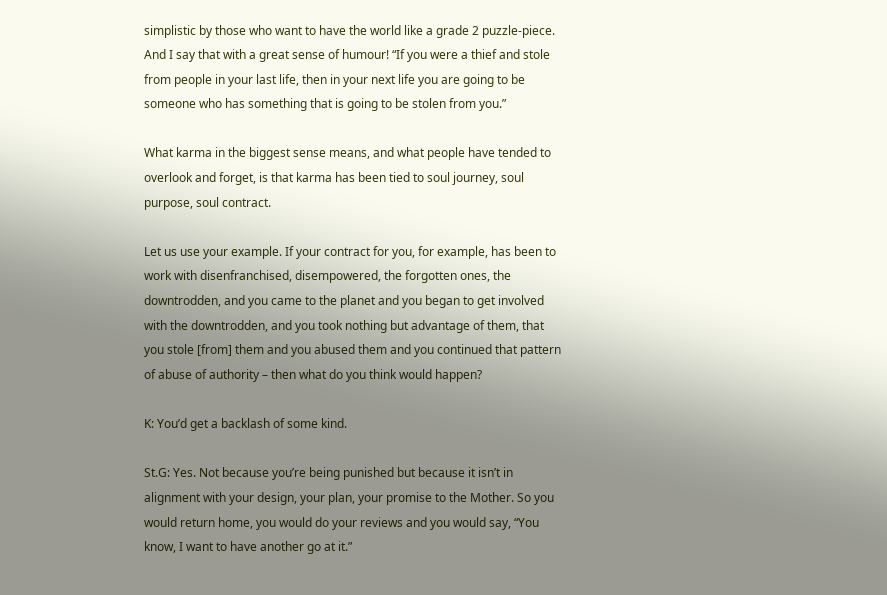simplistic by those who want to have the world like a grade 2 puzzle-piece. And I say that with a great sense of humour! “If you were a thief and stole from people in your last life, then in your next life you are going to be someone who has something that is going to be stolen from you.”

What karma in the biggest sense means, and what people have tended to overlook and forget, is that karma has been tied to soul journey, soul purpose, soul contract.

Let us use your example. If your contract for you, for example, has been to work with disenfranchised, disempowered, the forgotten ones, the downtrodden, and you came to the planet and you began to get involved with the downtrodden, and you took nothing but advantage of them, that you stole [from] them and you abused them and you continued that pattern of abuse of authority – then what do you think would happen?

K: You’d get a backlash of some kind.

St.G: Yes. Not because you’re being punished but because it isn’t in alignment with your design, your plan, your promise to the Mother. So you would return home, you would do your reviews and you would say, “You know, I want to have another go at it.”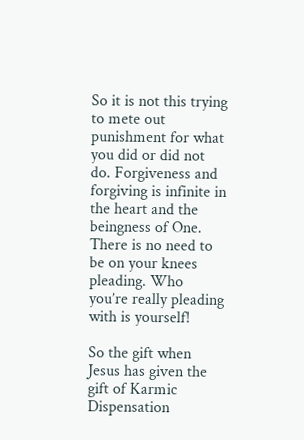So it is not this trying to mete out punishment for what you did or did not do. Forgiveness and forgiving is infinite in the heart and the beingness of One. There is no need to be on your knees pleading. Who you’re really pleading with is yourself!

So the gift when Jesus has given the gift of Karmic Dispensation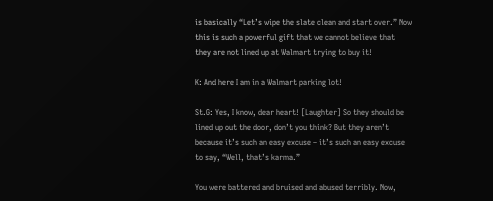is basically “Let’s wipe the slate clean and start over.” Now this is such a powerful gift that we cannot believe that they are not lined up at Walmart trying to buy it!

K: And here I am in a Walmart parking lot!

St.G: Yes, I know, dear heart! [Laughter] So they should be lined up out the door, don’t you think? But they aren’t because it’s such an easy excuse – it’s such an easy excuse to say, “Well, that’s karma.”

You were battered and bruised and abused terribly. Now,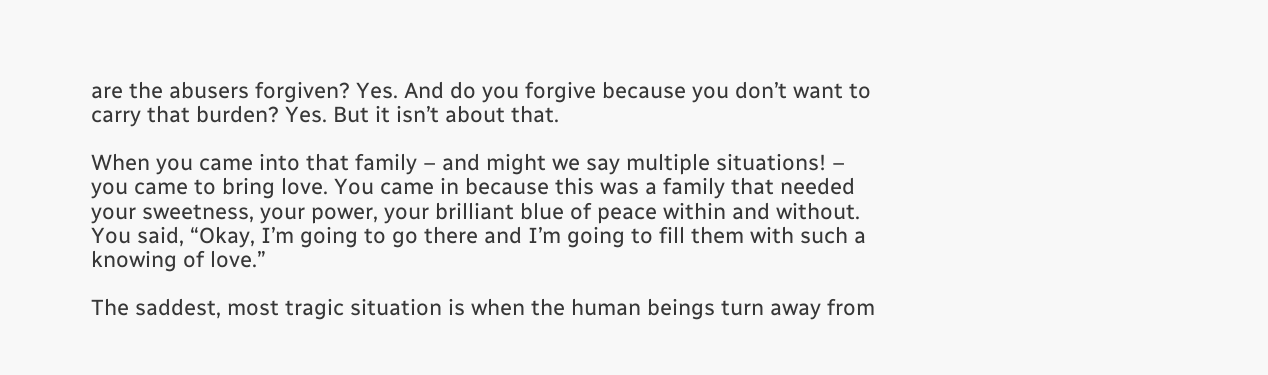are the abusers forgiven? Yes. And do you forgive because you don’t want to carry that burden? Yes. But it isn’t about that.

When you came into that family – and might we say multiple situations! – you came to bring love. You came in because this was a family that needed your sweetness, your power, your brilliant blue of peace within and without. You said, “Okay, I’m going to go there and I’m going to fill them with such a knowing of love.”

The saddest, most tragic situation is when the human beings turn away from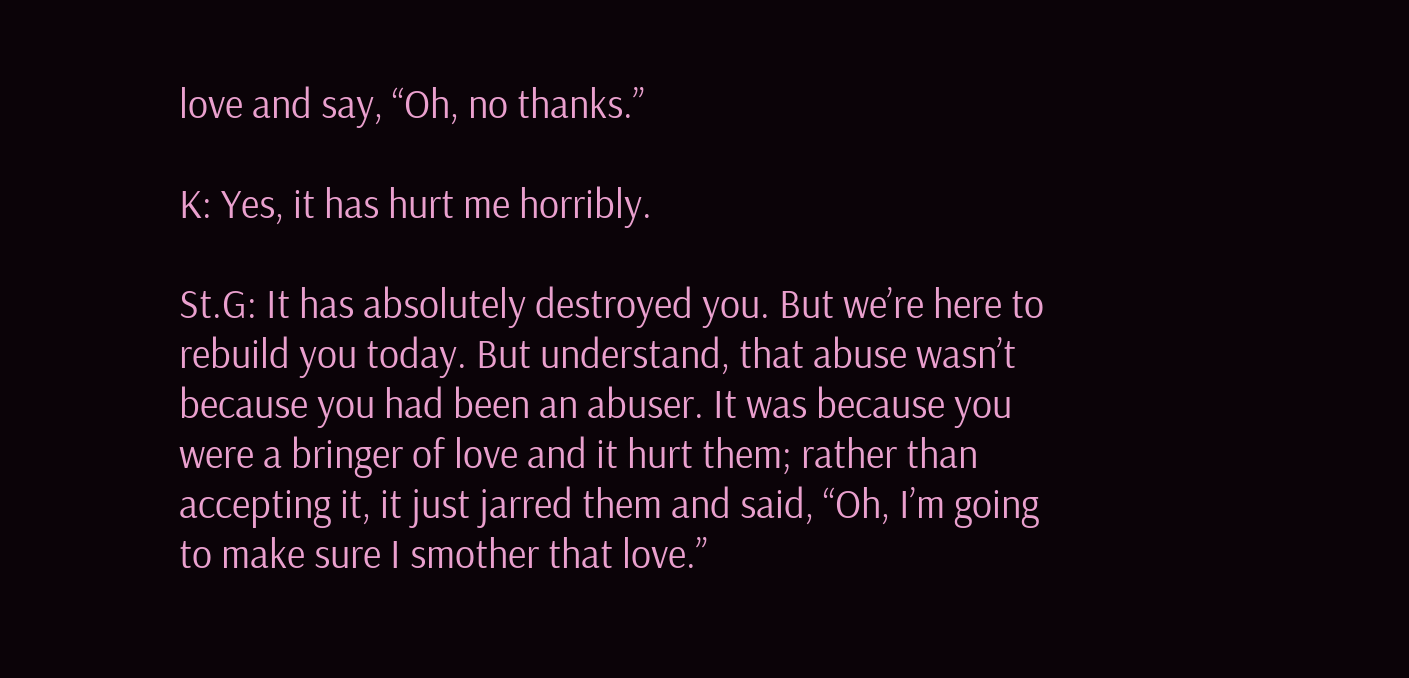love and say, “Oh, no thanks.”

K: Yes, it has hurt me horribly.

St.G: It has absolutely destroyed you. But we’re here to rebuild you today. But understand, that abuse wasn’t because you had been an abuser. It was because you were a bringer of love and it hurt them; rather than accepting it, it just jarred them and said, “Oh, I’m going to make sure I smother that love.”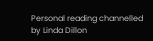Personal reading channelled by Linda Dillon